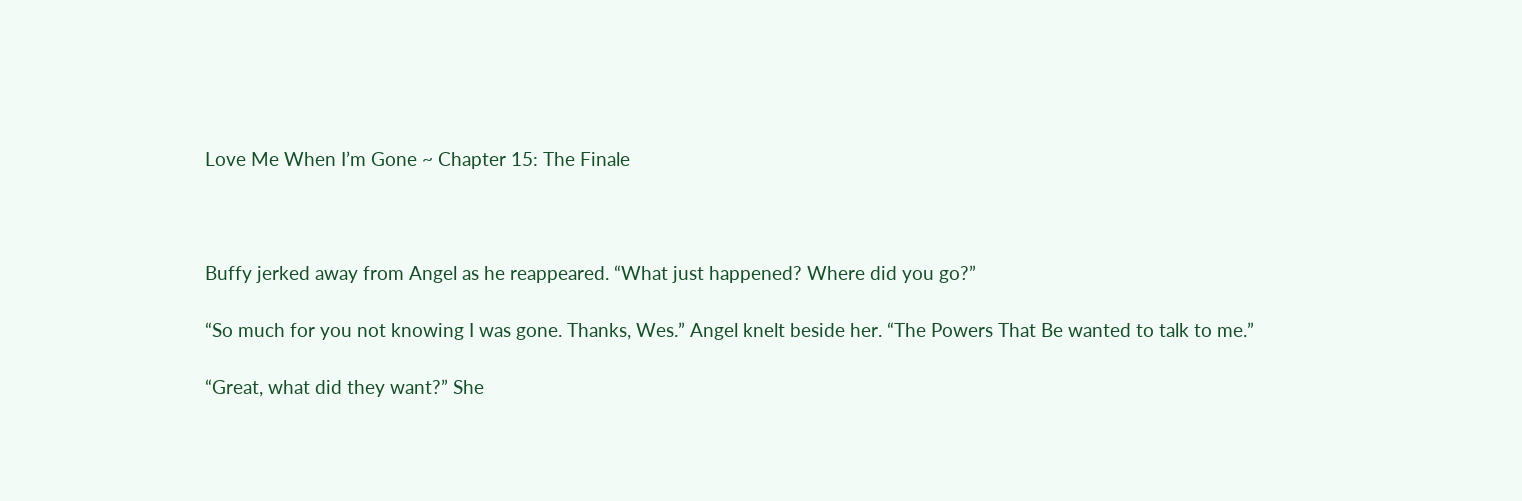Love Me When I’m Gone ~ Chapter 15: The Finale



Buffy jerked away from Angel as he reappeared. “What just happened? Where did you go?”

“So much for you not knowing I was gone. Thanks, Wes.” Angel knelt beside her. “The Powers That Be wanted to talk to me.”

“Great, what did they want?” She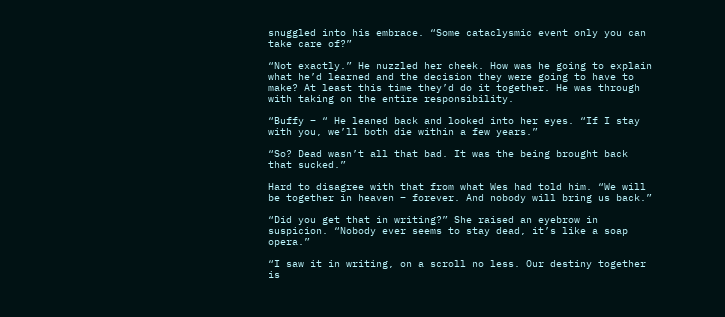snuggled into his embrace. “Some cataclysmic event only you can take care of?”

“Not exactly.” He nuzzled her cheek. How was he going to explain what he’d learned and the decision they were going to have to make? At least this time they’d do it together. He was through with taking on the entire responsibility.

“Buffy – “ He leaned back and looked into her eyes. “If I stay with you, we’ll both die within a few years.”

“So? Dead wasn’t all that bad. It was the being brought back that sucked.”

Hard to disagree with that from what Wes had told him. “We will be together in heaven – forever. And nobody will bring us back.”

“Did you get that in writing?” She raised an eyebrow in suspicion. “Nobody ever seems to stay dead, it’s like a soap opera.”

“I saw it in writing, on a scroll no less. Our destiny together is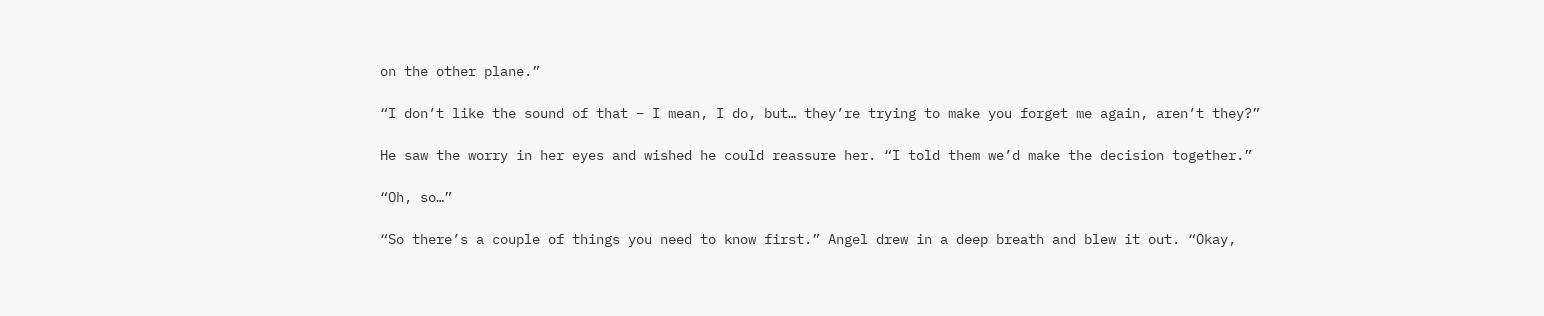on the other plane.”

“I don’t like the sound of that – I mean, I do, but… they’re trying to make you forget me again, aren’t they?”

He saw the worry in her eyes and wished he could reassure her. “I told them we’d make the decision together.”

“Oh, so…”

“So there’s a couple of things you need to know first.” Angel drew in a deep breath and blew it out. “Okay,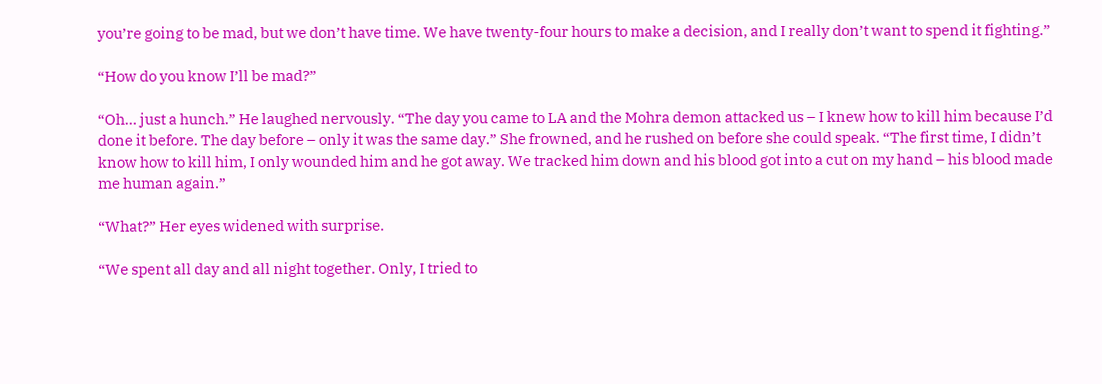you’re going to be mad, but we don’t have time. We have twenty-four hours to make a decision, and I really don’t want to spend it fighting.”

“How do you know I’ll be mad?”

“Oh… just a hunch.” He laughed nervously. “The day you came to LA and the Mohra demon attacked us – I knew how to kill him because I’d done it before. The day before – only it was the same day.” She frowned, and he rushed on before she could speak. “The first time, I didn’t know how to kill him, I only wounded him and he got away. We tracked him down and his blood got into a cut on my hand – his blood made me human again.”

“What?” Her eyes widened with surprise.

“We spent all day and all night together. Only, I tried to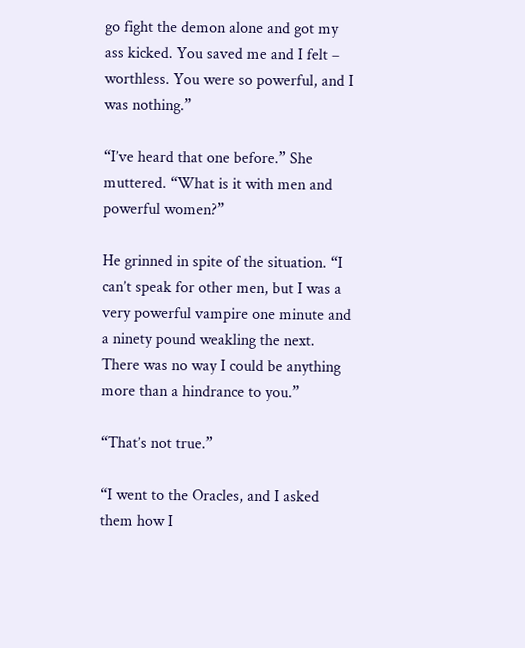go fight the demon alone and got my ass kicked. You saved me and I felt – worthless. You were so powerful, and I was nothing.”

“I’ve heard that one before.” She muttered. “What is it with men and powerful women?”

He grinned in spite of the situation. “I can’t speak for other men, but I was a very powerful vampire one minute and a ninety pound weakling the next. There was no way I could be anything more than a hindrance to you.”

“That’s not true.”

“I went to the Oracles, and I asked them how I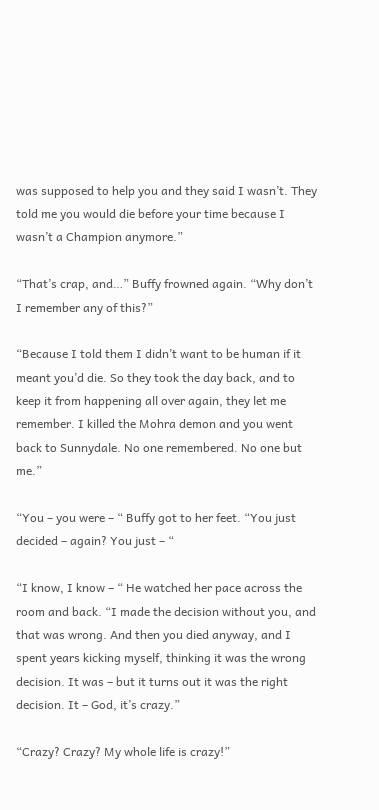was supposed to help you and they said I wasn’t. They told me you would die before your time because I wasn’t a Champion anymore.”

“That’s crap, and…” Buffy frowned again. “Why don’t I remember any of this?”

“Because I told them I didn’t want to be human if it meant you’d die. So they took the day back, and to keep it from happening all over again, they let me remember. I killed the Mohra demon and you went back to Sunnydale. No one remembered. No one but me.”

“You – you were – “ Buffy got to her feet. “You just decided – again? You just – “

“I know, I know – “ He watched her pace across the room and back. “I made the decision without you, and that was wrong. And then you died anyway, and I spent years kicking myself, thinking it was the wrong decision. It was – but it turns out it was the right decision. It – God, it’s crazy.”

“Crazy? Crazy? My whole life is crazy!”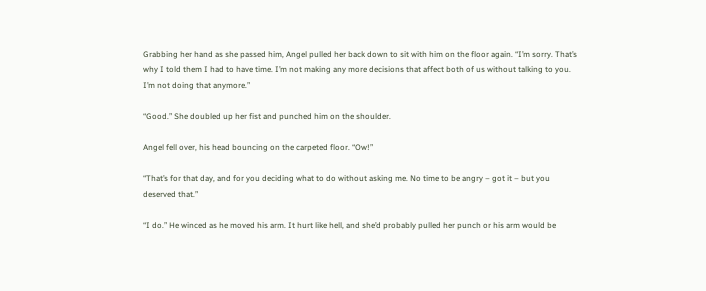Grabbing her hand as she passed him, Angel pulled her back down to sit with him on the floor again. “I’m sorry. That’s why I told them I had to have time. I’m not making any more decisions that affect both of us without talking to you. I’m not doing that anymore.”

“Good.” She doubled up her fist and punched him on the shoulder.

Angel fell over, his head bouncing on the carpeted floor. “Ow!”

“That’s for that day, and for you deciding what to do without asking me. No time to be angry – got it – but you deserved that.”

“I do.” He winced as he moved his arm. It hurt like hell, and she’d probably pulled her punch or his arm would be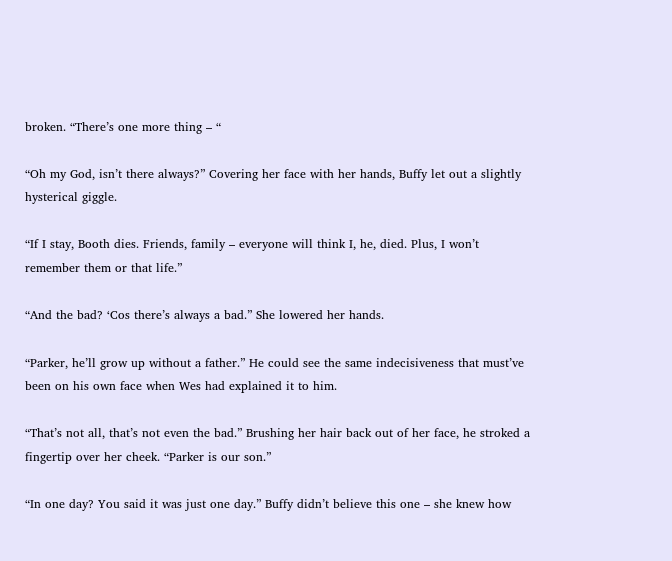broken. “There’s one more thing – “

“Oh my God, isn’t there always?” Covering her face with her hands, Buffy let out a slightly hysterical giggle.

“If I stay, Booth dies. Friends, family – everyone will think I, he, died. Plus, I won’t remember them or that life.”

“And the bad? ‘Cos there’s always a bad.” She lowered her hands.

“Parker, he’ll grow up without a father.” He could see the same indecisiveness that must’ve been on his own face when Wes had explained it to him.

“That’s not all, that’s not even the bad.” Brushing her hair back out of her face, he stroked a fingertip over her cheek. “Parker is our son.”

“In one day? You said it was just one day.” Buffy didn’t believe this one – she knew how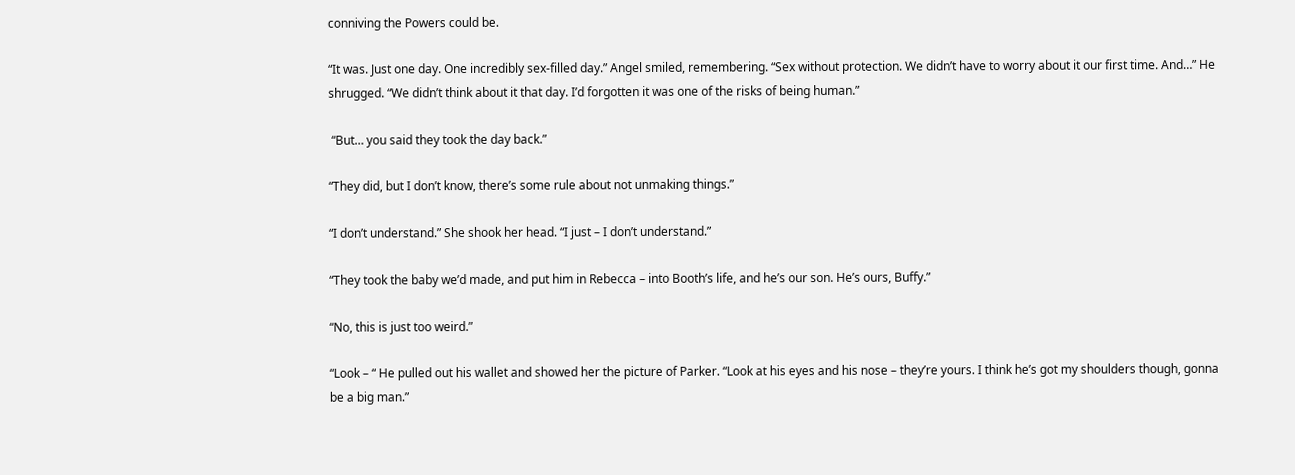conniving the Powers could be.

“It was. Just one day. One incredibly sex-filled day.” Angel smiled, remembering. “Sex without protection. We didn’t have to worry about it our first time. And…” He shrugged. “We didn’t think about it that day. I’d forgotten it was one of the risks of being human.”

 “But… you said they took the day back.”

“They did, but I don’t know, there’s some rule about not unmaking things.”

“I don’t understand.” She shook her head. “I just – I don’t understand.”

“They took the baby we’d made, and put him in Rebecca – into Booth’s life, and he’s our son. He’s ours, Buffy.”

“No, this is just too weird.”

“Look – “ He pulled out his wallet and showed her the picture of Parker. “Look at his eyes and his nose – they’re yours. I think he’s got my shoulders though, gonna be a big man.”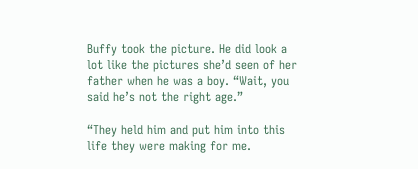Buffy took the picture. He did look a lot like the pictures she’d seen of her father when he was a boy. “Wait, you said he’s not the right age.”

“They held him and put him into this life they were making for me.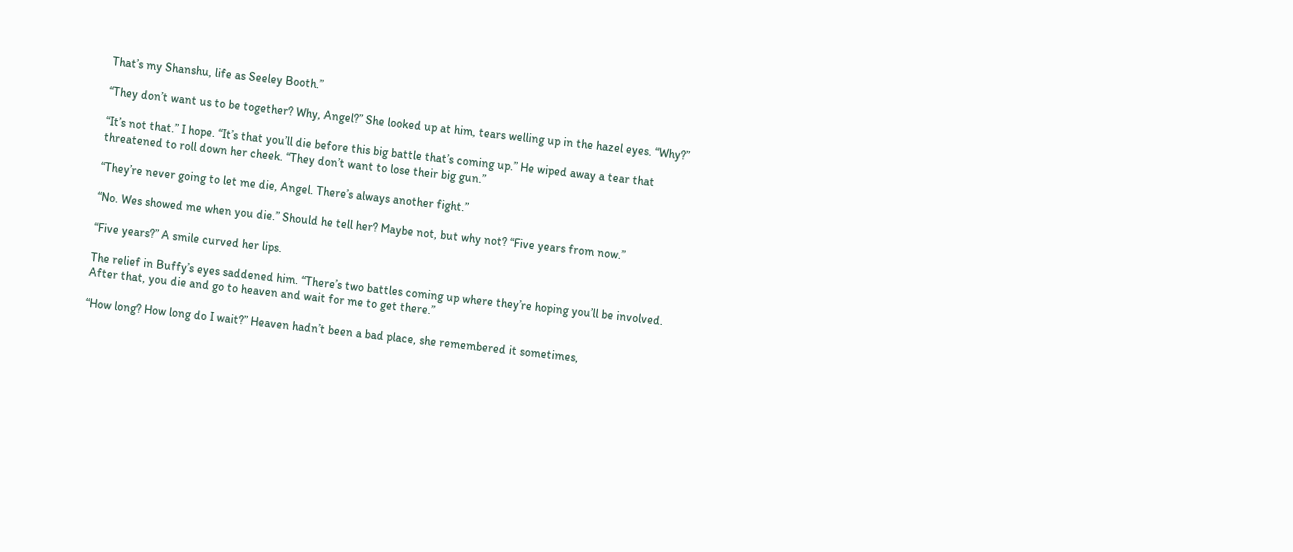That’s my Shanshu, life as Seeley Booth.”

“They don’t want us to be together? Why, Angel?” She looked up at him, tears welling up in the hazel eyes. “Why?”

“It’s not that.” I hope. “It’s that you’ll die before this big battle that’s coming up.” He wiped away a tear that threatened to roll down her cheek. “They don’t want to lose their big gun.”

“They’re never going to let me die, Angel. There’s always another fight.”

“No. Wes showed me when you die.” Should he tell her? Maybe not, but why not? “Five years from now.”

“Five years?” A smile curved her lips.

The relief in Buffy’s eyes saddened him. “There’s two battles coming up where they’re hoping you’ll be involved. After that, you die and go to heaven and wait for me to get there.”

“How long? How long do I wait?” Heaven hadn’t been a bad place, she remembered it sometimes,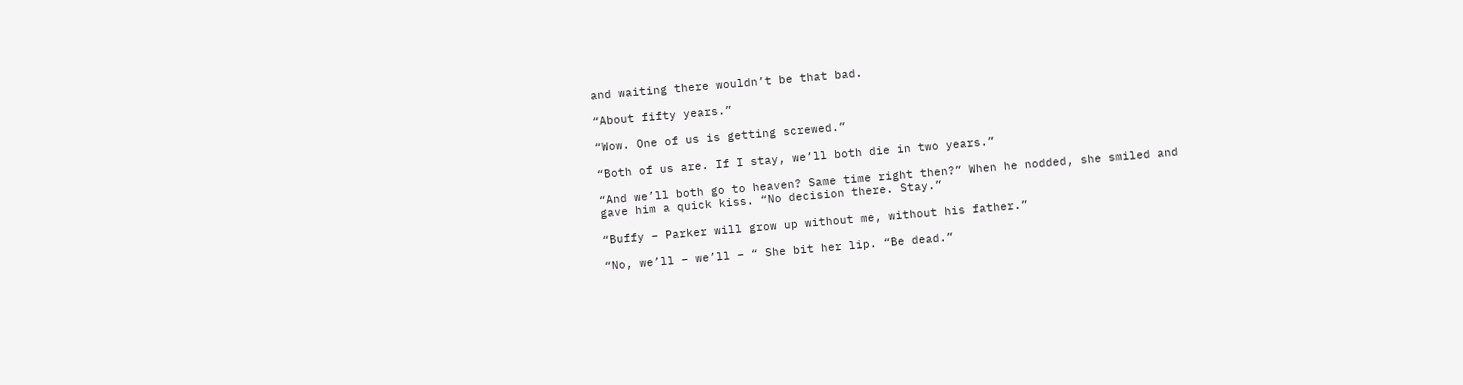and waiting there wouldn’t be that bad.

“About fifty years.”

“Wow. One of us is getting screwed.”

“Both of us are. If I stay, we’ll both die in two years.”

“And we’ll both go to heaven? Same time right then?” When he nodded, she smiled and gave him a quick kiss. “No decision there. Stay.”

“Buffy – Parker will grow up without me, without his father.”

“No, we’ll – we’ll – “ She bit her lip. “Be dead.”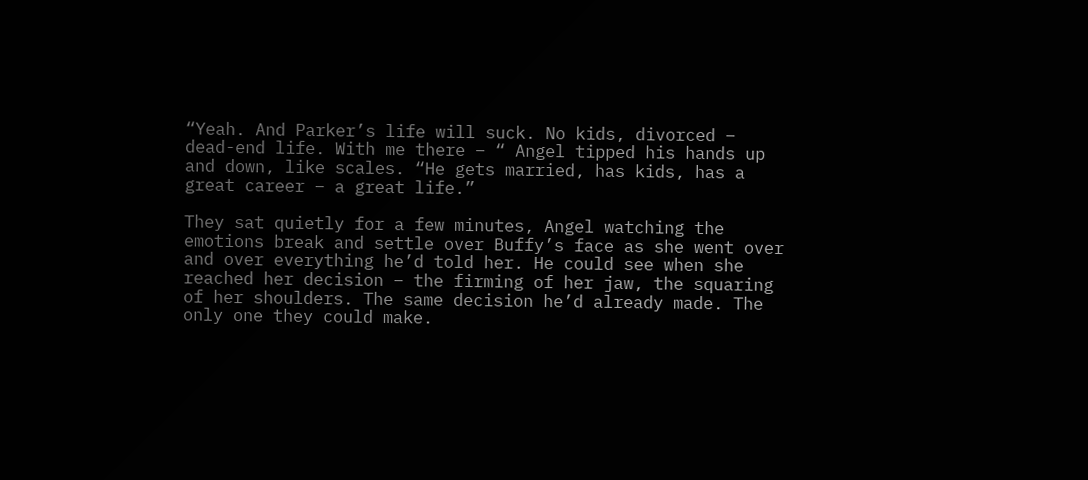“Yeah. And Parker’s life will suck. No kids, divorced – dead-end life. With me there – “ Angel tipped his hands up and down, like scales. “He gets married, has kids, has a great career – a great life.”

They sat quietly for a few minutes, Angel watching the emotions break and settle over Buffy’s face as she went over and over everything he’d told her. He could see when she reached her decision – the firming of her jaw, the squaring of her shoulders. The same decision he’d already made. The only one they could make.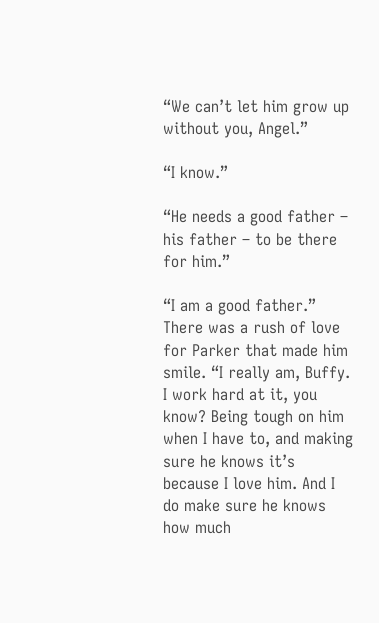“We can’t let him grow up without you, Angel.”

“I know.”

“He needs a good father – his father – to be there for him.”

“I am a good father.” There was a rush of love for Parker that made him smile. “I really am, Buffy. I work hard at it, you know? Being tough on him when I have to, and making sure he knows it’s because I love him. And I do make sure he knows how much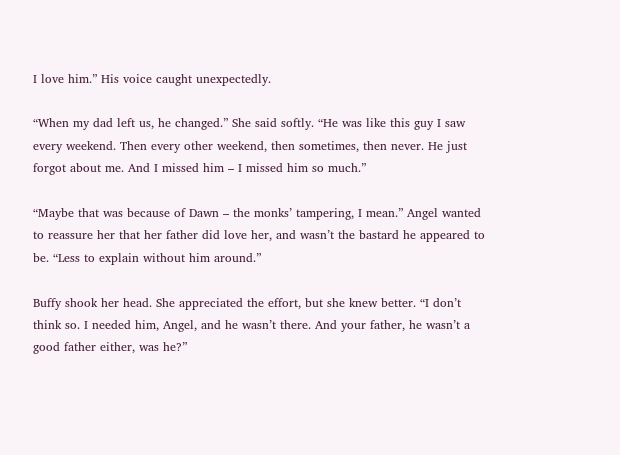I love him.” His voice caught unexpectedly.

“When my dad left us, he changed.” She said softly. “He was like this guy I saw every weekend. Then every other weekend, then sometimes, then never. He just forgot about me. And I missed him – I missed him so much.”

“Maybe that was because of Dawn – the monks’ tampering, I mean.” Angel wanted to reassure her that her father did love her, and wasn’t the bastard he appeared to be. “Less to explain without him around.”

Buffy shook her head. She appreciated the effort, but she knew better. “I don’t think so. I needed him, Angel, and he wasn’t there. And your father, he wasn’t a good father either, was he?”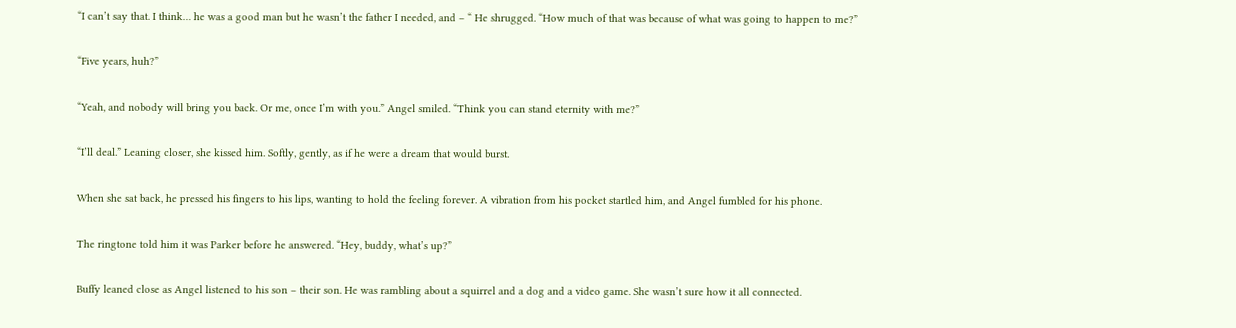“I can’t say that. I think… he was a good man but he wasn’t the father I needed, and – “ He shrugged. “How much of that was because of what was going to happen to me?”

“Five years, huh?”

“Yeah, and nobody will bring you back. Or me, once I’m with you.” Angel smiled. “Think you can stand eternity with me?”

“I’ll deal.” Leaning closer, she kissed him. Softly, gently, as if he were a dream that would burst.

When she sat back, he pressed his fingers to his lips, wanting to hold the feeling forever. A vibration from his pocket startled him, and Angel fumbled for his phone.

The ringtone told him it was Parker before he answered. “Hey, buddy, what’s up?”

Buffy leaned close as Angel listened to his son – their son. He was rambling about a squirrel and a dog and a video game. She wasn’t sure how it all connected.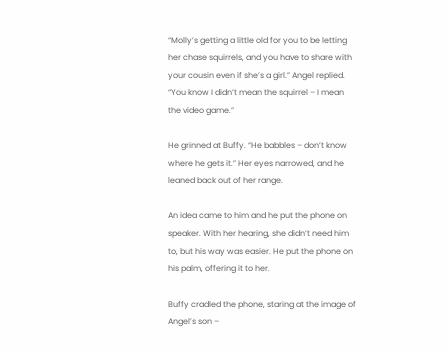“Molly’s getting a little old for you to be letting her chase squirrels, and you have to share with your cousin even if she’s a girl.” Angel replied. “You know I didn’t mean the squirrel – I mean the video game.”

He grinned at Buffy. “He babbles – don’t know where he gets it.” Her eyes narrowed, and he leaned back out of her range.

An idea came to him and he put the phone on speaker. With her hearing, she didn’t need him to, but his way was easier. He put the phone on his palm, offering it to her.

Buffy cradled the phone, staring at the image of Angel’s son –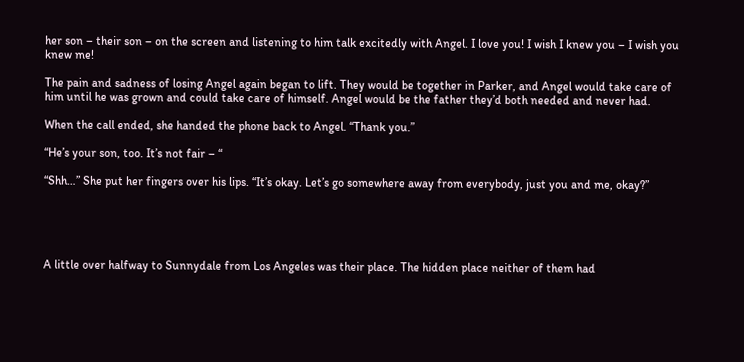her son – their son – on the screen and listening to him talk excitedly with Angel. I love you! I wish I knew you – I wish you knew me!

The pain and sadness of losing Angel again began to lift. They would be together in Parker, and Angel would take care of him until he was grown and could take care of himself. Angel would be the father they’d both needed and never had.

When the call ended, she handed the phone back to Angel. “Thank you.”

“He’s your son, too. It’s not fair – “

“Shh…” She put her fingers over his lips. “It’s okay. Let’s go somewhere away from everybody, just you and me, okay?”





A little over halfway to Sunnydale from Los Angeles was their place. The hidden place neither of them had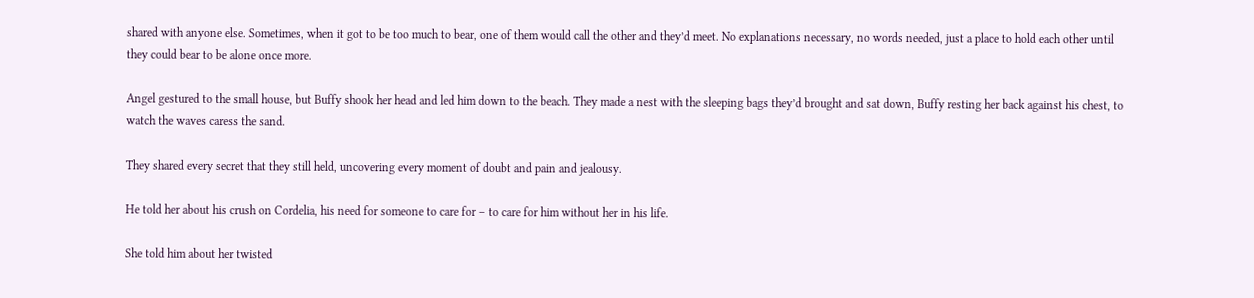shared with anyone else. Sometimes, when it got to be too much to bear, one of them would call the other and they’d meet. No explanations necessary, no words needed, just a place to hold each other until they could bear to be alone once more.

Angel gestured to the small house, but Buffy shook her head and led him down to the beach. They made a nest with the sleeping bags they’d brought and sat down, Buffy resting her back against his chest, to watch the waves caress the sand.

They shared every secret that they still held, uncovering every moment of doubt and pain and jealousy.

He told her about his crush on Cordelia, his need for someone to care for – to care for him without her in his life.

She told him about her twisted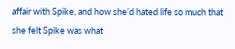affair with Spike, and how she’d hated life so much that she felt Spike was what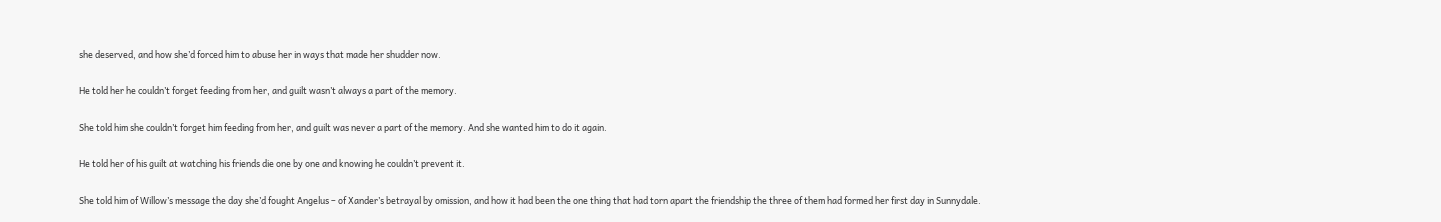she deserved, and how she’d forced him to abuse her in ways that made her shudder now.

He told her he couldn’t forget feeding from her, and guilt wasn’t always a part of the memory.

She told him she couldn’t forget him feeding from her, and guilt was never a part of the memory. And she wanted him to do it again.

He told her of his guilt at watching his friends die one by one and knowing he couldn’t prevent it.

She told him of Willow’s message the day she’d fought Angelus – of Xander’s betrayal by omission, and how it had been the one thing that had torn apart the friendship the three of them had formed her first day in Sunnydale.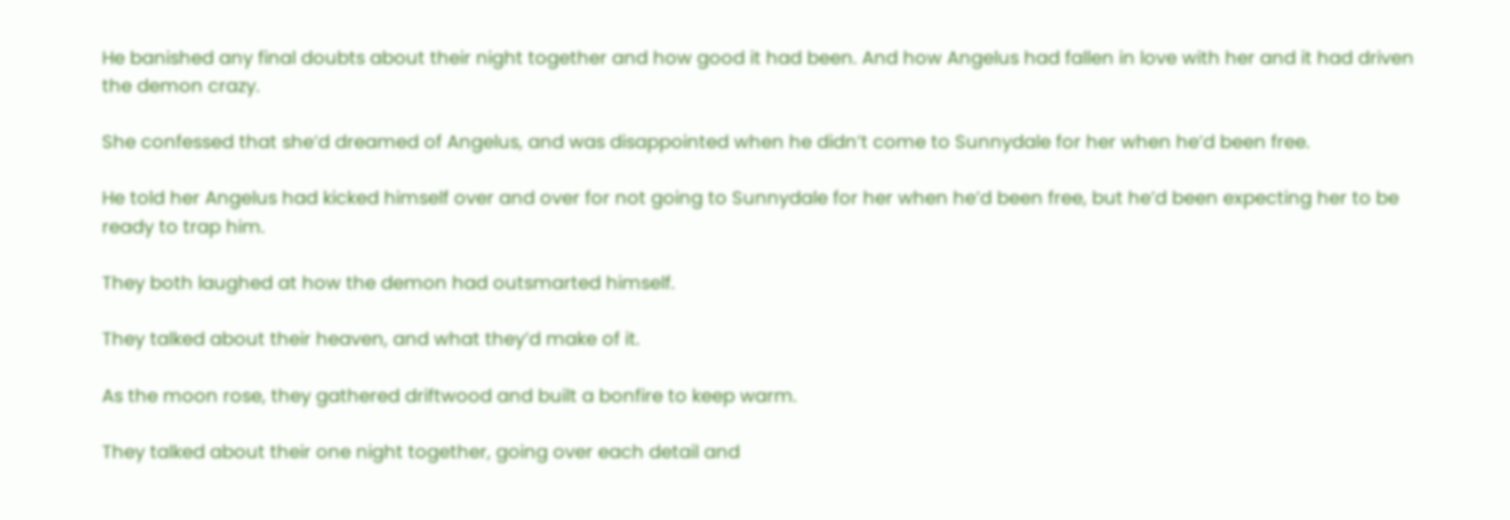He banished any final doubts about their night together and how good it had been. And how Angelus had fallen in love with her and it had driven the demon crazy.

She confessed that she’d dreamed of Angelus, and was disappointed when he didn’t come to Sunnydale for her when he’d been free.

He told her Angelus had kicked himself over and over for not going to Sunnydale for her when he’d been free, but he’d been expecting her to be ready to trap him.

They both laughed at how the demon had outsmarted himself.

They talked about their heaven, and what they’d make of it.

As the moon rose, they gathered driftwood and built a bonfire to keep warm.

They talked about their one night together, going over each detail and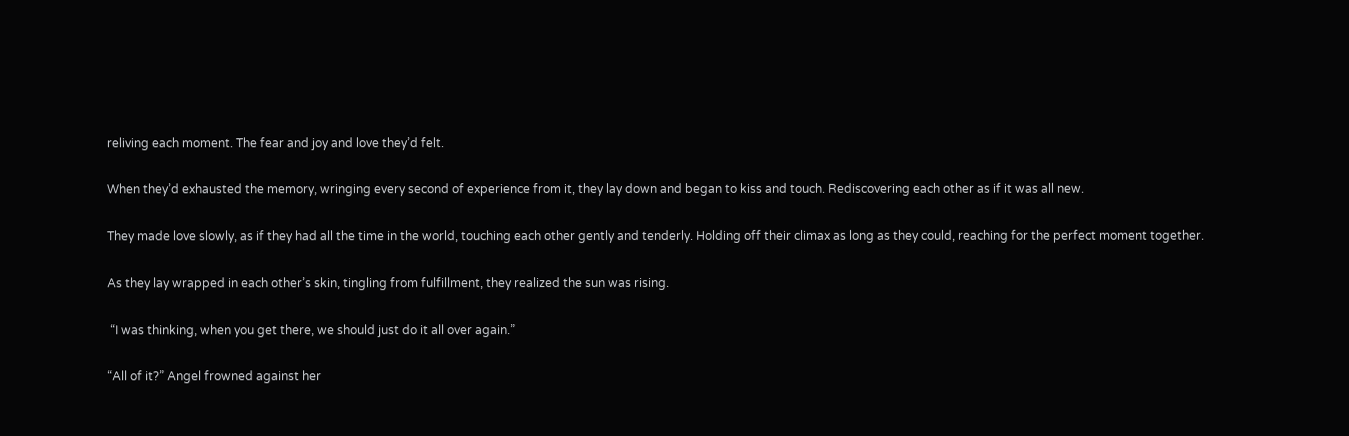reliving each moment. The fear and joy and love they’d felt.

When they’d exhausted the memory, wringing every second of experience from it, they lay down and began to kiss and touch. Rediscovering each other as if it was all new.

They made love slowly, as if they had all the time in the world, touching each other gently and tenderly. Holding off their climax as long as they could, reaching for the perfect moment together.

As they lay wrapped in each other’s skin, tingling from fulfillment, they realized the sun was rising.

 “I was thinking, when you get there, we should just do it all over again.”

“All of it?” Angel frowned against her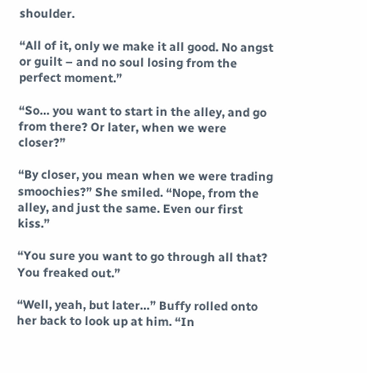shoulder.

“All of it, only we make it all good. No angst or guilt – and no soul losing from the perfect moment.”

“So… you want to start in the alley, and go from there? Or later, when we were closer?”

“By closer, you mean when we were trading smoochies?” She smiled. “Nope, from the alley, and just the same. Even our first kiss.”

“You sure you want to go through all that? You freaked out.”

“Well, yeah, but later…” Buffy rolled onto her back to look up at him. “In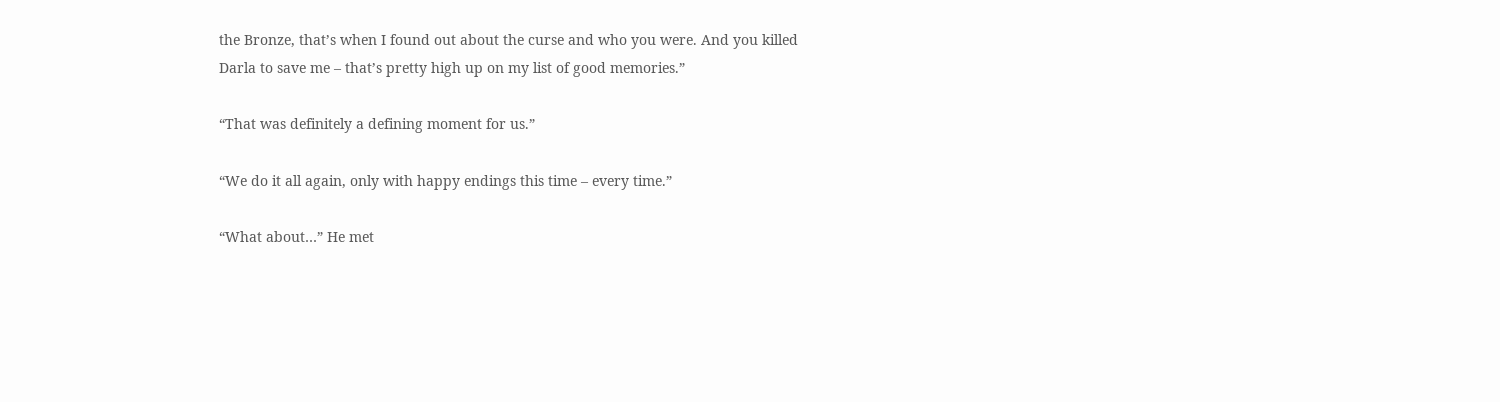the Bronze, that’s when I found out about the curse and who you were. And you killed Darla to save me – that’s pretty high up on my list of good memories.”

“That was definitely a defining moment for us.”

“We do it all again, only with happy endings this time – every time.”

“What about…” He met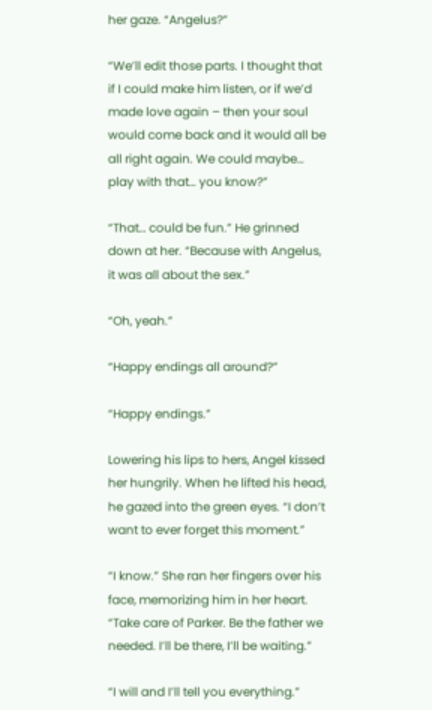her gaze. “Angelus?”

“We’ll edit those parts. I thought that if I could make him listen, or if we’d made love again – then your soul would come back and it would all be all right again. We could maybe… play with that… you know?”

“That… could be fun.” He grinned down at her. “Because with Angelus, it was all about the sex.”

“Oh, yeah.”

“Happy endings all around?”

“Happy endings.”

Lowering his lips to hers, Angel kissed her hungrily. When he lifted his head, he gazed into the green eyes. “I don’t want to ever forget this moment.”

“I know.” She ran her fingers over his face, memorizing him in her heart. “Take care of Parker. Be the father we needed. I’ll be there, I’ll be waiting.”

“I will and I’ll tell you everything.”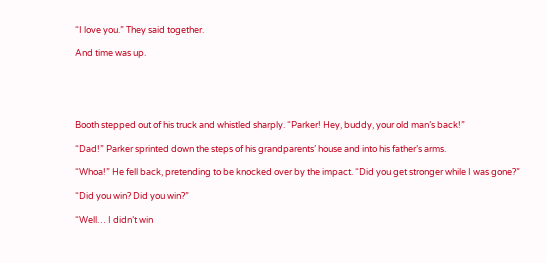“I love you.” They said together.

And time was up.





Booth stepped out of his truck and whistled sharply. “Parker! Hey, buddy, your old man’s back!”

“Dad!” Parker sprinted down the steps of his grandparents’ house and into his father’s arms.

“Whoa!” He fell back, pretending to be knocked over by the impact. “Did you get stronger while I was gone?”

“Did you win? Did you win?”

“Well… I didn’t win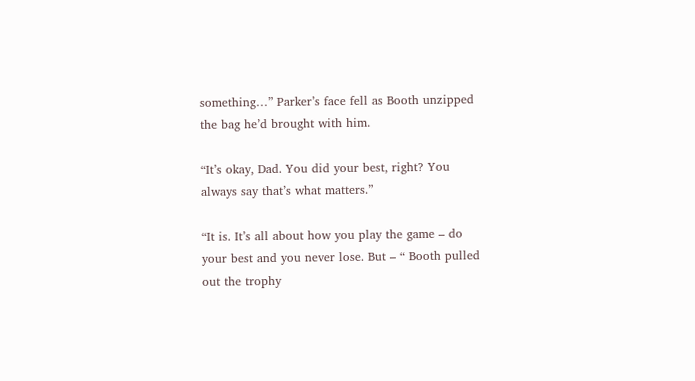something…” Parker’s face fell as Booth unzipped the bag he’d brought with him.

“It’s okay, Dad. You did your best, right? You always say that’s what matters.”

“It is. It’s all about how you play the game – do your best and you never lose. But – “ Booth pulled out the trophy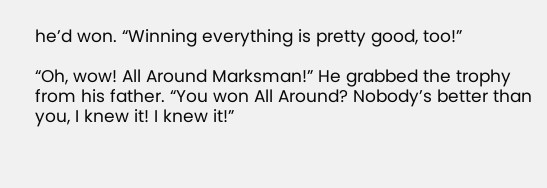he’d won. “Winning everything is pretty good, too!”

“Oh, wow! All Around Marksman!” He grabbed the trophy from his father. “You won All Around? Nobody’s better than you, I knew it! I knew it!”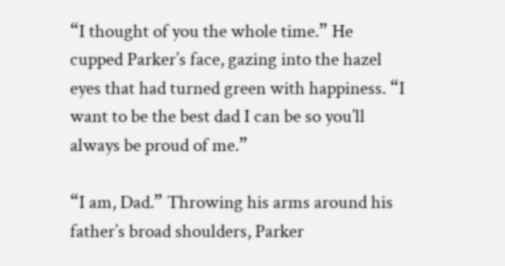“I thought of you the whole time.” He cupped Parker’s face, gazing into the hazel eyes that had turned green with happiness. “I want to be the best dad I can be so you’ll always be proud of me.”

“I am, Dad.” Throwing his arms around his father’s broad shoulders, Parker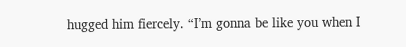hugged him fiercely. “I’m gonna be like you when I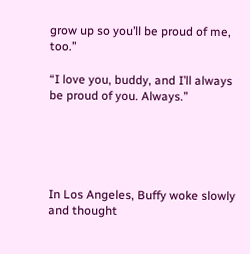grow up so you’ll be proud of me, too.”

“I love you, buddy, and I’ll always be proud of you. Always.”





In Los Angeles, Buffy woke slowly and thought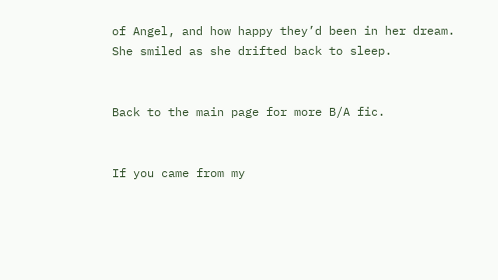of Angel, and how happy they’d been in her dream. She smiled as she drifted back to sleep.


Back to the main page for more B/A fic.


If you came from my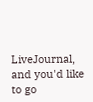LiveJournal, and you'd like to go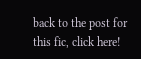back to the post for this fic, click here!